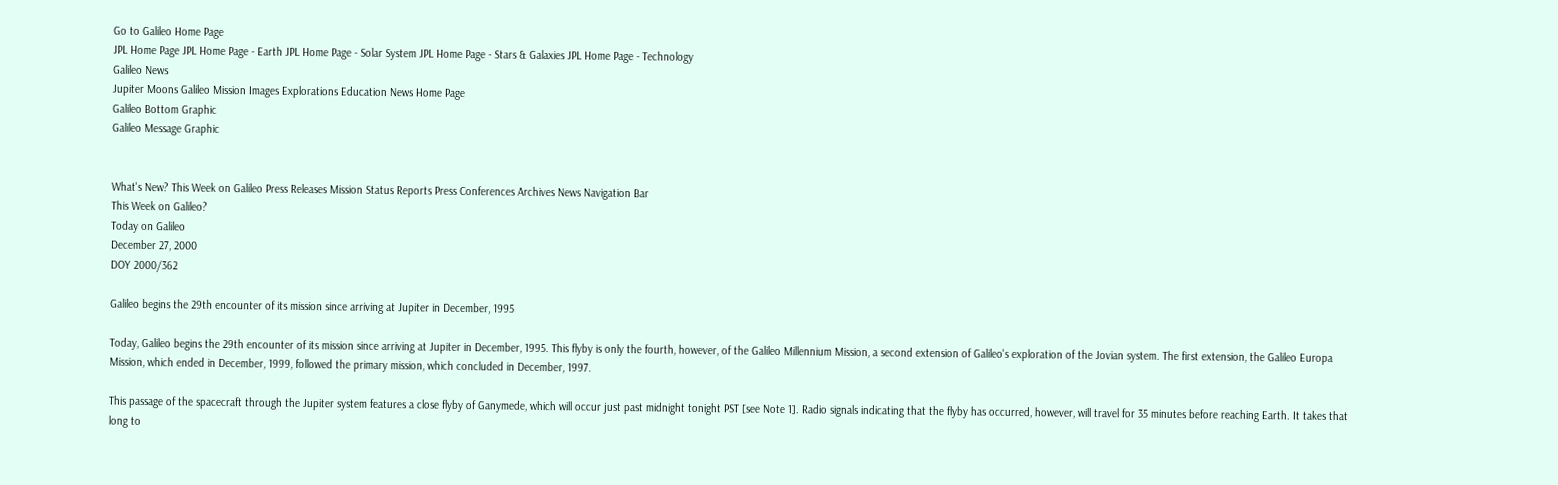Go to Galileo Home Page
JPL Home Page JPL Home Page - Earth JPL Home Page - Solar System JPL Home Page - Stars & Galaxies JPL Home Page - Technology
Galileo News
Jupiter Moons Galileo Mission Images Explorations Education News Home Page
Galileo Bottom Graphic
Galileo Message Graphic


What's New? This Week on Galileo Press Releases Mission Status Reports Press Conferences Archives News Navigation Bar
This Week on Galileo?
Today on Galileo
December 27, 2000
DOY 2000/362

Galileo begins the 29th encounter of its mission since arriving at Jupiter in December, 1995

Today, Galileo begins the 29th encounter of its mission since arriving at Jupiter in December, 1995. This flyby is only the fourth, however, of the Galileo Millennium Mission, a second extension of Galileo's exploration of the Jovian system. The first extension, the Galileo Europa Mission, which ended in December, 1999, followed the primary mission, which concluded in December, 1997.

This passage of the spacecraft through the Jupiter system features a close flyby of Ganymede, which will occur just past midnight tonight PST [see Note 1]. Radio signals indicating that the flyby has occurred, however, will travel for 35 minutes before reaching Earth. It takes that long to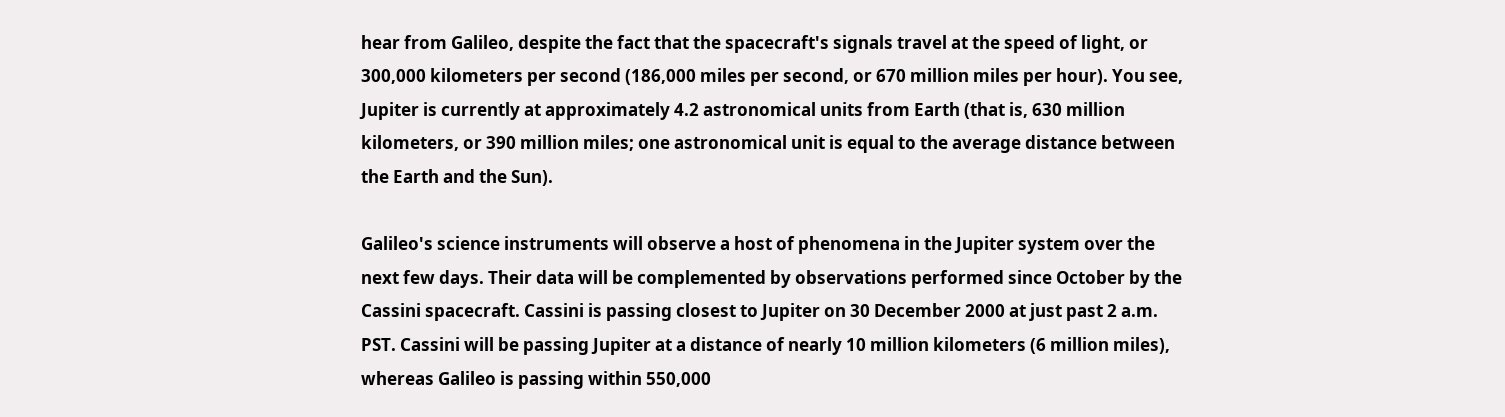hear from Galileo, despite the fact that the spacecraft's signals travel at the speed of light, or 300,000 kilometers per second (186,000 miles per second, or 670 million miles per hour). You see, Jupiter is currently at approximately 4.2 astronomical units from Earth (that is, 630 million kilometers, or 390 million miles; one astronomical unit is equal to the average distance between the Earth and the Sun).

Galileo's science instruments will observe a host of phenomena in the Jupiter system over the next few days. Their data will be complemented by observations performed since October by the Cassini spacecraft. Cassini is passing closest to Jupiter on 30 December 2000 at just past 2 a.m. PST. Cassini will be passing Jupiter at a distance of nearly 10 million kilometers (6 million miles), whereas Galileo is passing within 550,000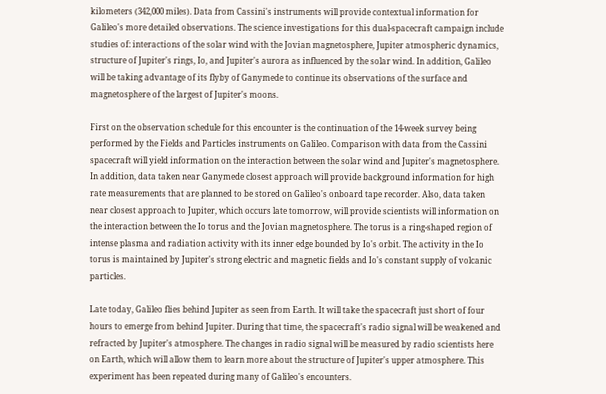kilometers (342,000 miles). Data from Cassini's instruments will provide contextual information for Galileo's more detailed observations. The science investigations for this dual-spacecraft campaign include studies of: interactions of the solar wind with the Jovian magnetosphere, Jupiter atmospheric dynamics, structure of Jupiter's rings, Io, and Jupiter's aurora as influenced by the solar wind. In addition, Galileo will be taking advantage of its flyby of Ganymede to continue its observations of the surface and magnetosphere of the largest of Jupiter's moons.

First on the observation schedule for this encounter is the continuation of the 14-week survey being performed by the Fields and Particles instruments on Galileo. Comparison with data from the Cassini spacecraft will yield information on the interaction between the solar wind and Jupiter's magnetosphere. In addition, data taken near Ganymede closest approach will provide background information for high rate measurements that are planned to be stored on Galileo's onboard tape recorder. Also, data taken near closest approach to Jupiter, which occurs late tomorrow, will provide scientists will information on the interaction between the Io torus and the Jovian magnetosphere. The torus is a ring-shaped region of intense plasma and radiation activity with its inner edge bounded by Io's orbit. The activity in the Io torus is maintained by Jupiter's strong electric and magnetic fields and Io's constant supply of volcanic particles.

Late today, Galileo flies behind Jupiter as seen from Earth. It will take the spacecraft just short of four hours to emerge from behind Jupiter. During that time, the spacecraft's radio signal will be weakened and refracted by Jupiter's atmosphere. The changes in radio signal will be measured by radio scientists here on Earth, which will allow them to learn more about the structure of Jupiter's upper atmosphere. This experiment has been repeated during many of Galileo's encounters.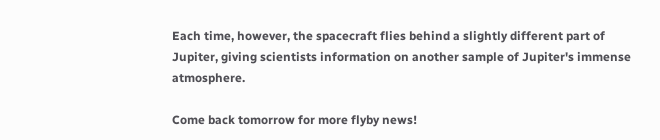Each time, however, the spacecraft flies behind a slightly different part of Jupiter, giving scientists information on another sample of Jupiter's immense atmosphere.

Come back tomorrow for more flyby news!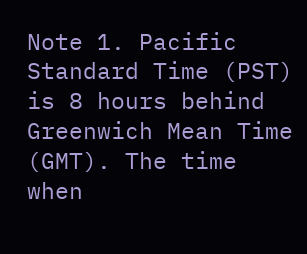Note 1. Pacific Standard Time (PST) is 8 hours behind Greenwich Mean Time (GMT). The time when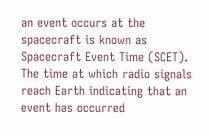an event occurs at the spacecraft is known as Spacecraft Event Time (SCET). The time at which radio signals reach Earth indicating that an event has occurred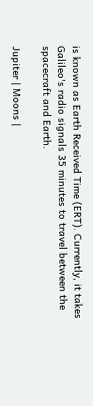is known as Earth Received Time (ERT). Currently, it takes Galileo's radio signals 35 minutes to travel between the spacecraft and Earth.

Jupiter | Moons |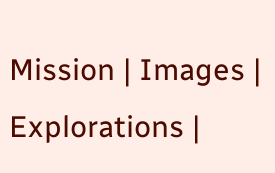Mission | Images | Explorations |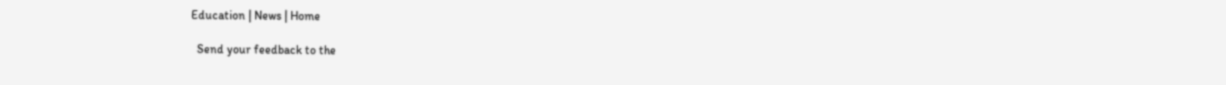Education | News | Home

  Send your feedback to the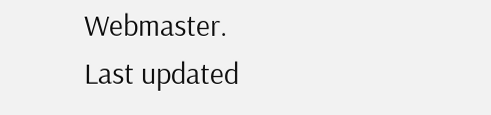Webmaster.
Last updated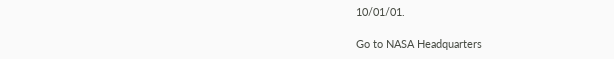10/01/01.

Go to NASA Headquarters